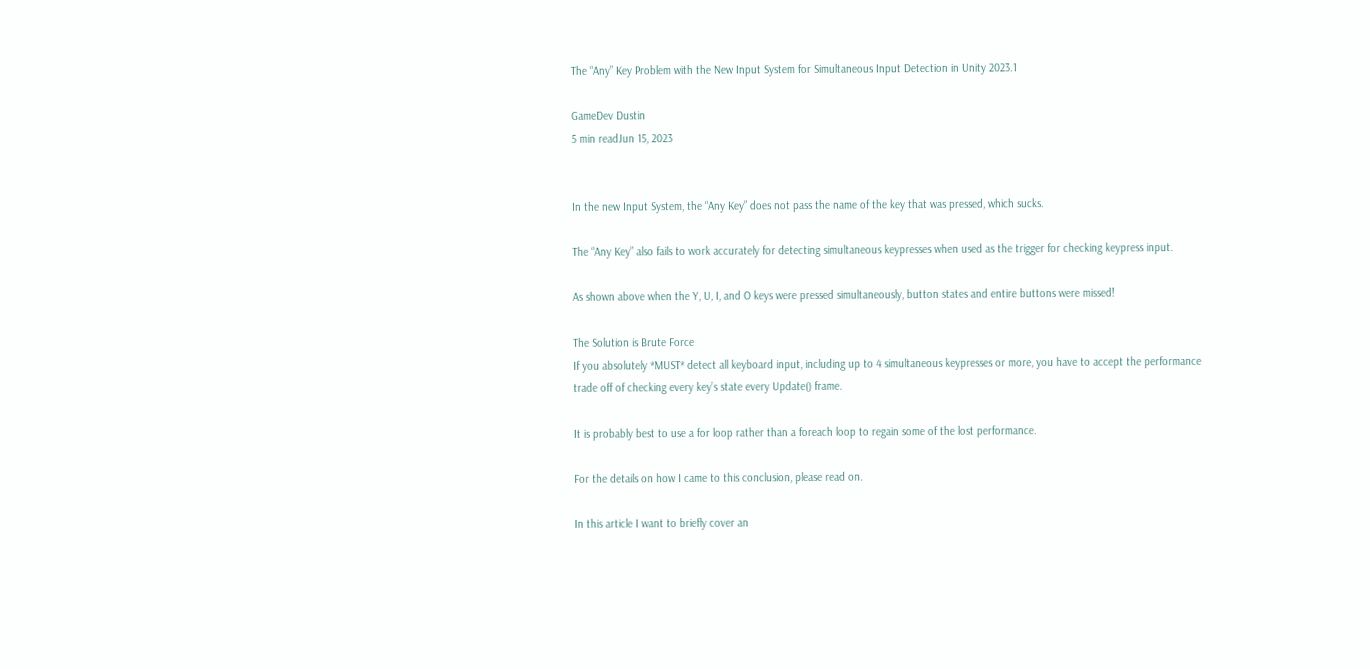The “Any” Key Problem with the New Input System for Simultaneous Input Detection in Unity 2023.1

GameDev Dustin
5 min readJun 15, 2023


In the new Input System, the “Any Key” does not pass the name of the key that was pressed, which sucks.

The “Any Key” also fails to work accurately for detecting simultaneous keypresses when used as the trigger for checking keypress input.

As shown above when the Y, U, I, and O keys were pressed simultaneously, button states and entire buttons were missed!

The Solution is Brute Force
If you absolutely *MUST* detect all keyboard input, including up to 4 simultaneous keypresses or more, you have to accept the performance trade off of checking every key’s state every Update() frame.

It is probably best to use a for loop rather than a foreach loop to regain some of the lost performance.

For the details on how I came to this conclusion, please read on.

In this article I want to briefly cover an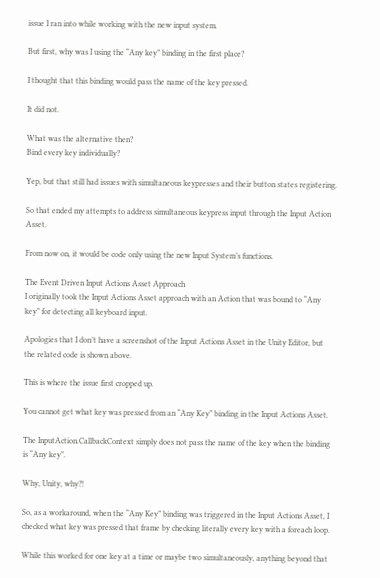issue I ran into while working with the new input system.

But first, why was I using the “Any key” binding in the first place?

I thought that this binding would pass the name of the key pressed.

It did not.

What was the alternative then?
Bind every key individually?

Yep, but that still had issues with simultaneous keypresses and their button states registering.

So that ended my attempts to address simultaneous keypress input through the Input Action Asset.

From now on, it would be code only using the new Input System’s functions.

The Event Driven Input Actions Asset Approach
I originally took the Input Actions Asset approach with an Action that was bound to “Any key” for detecting all keyboard input.

Apologies that I don’t have a screenshot of the Input Actions Asset in the Unity Editor, but the related code is shown above.

This is where the issue first cropped up.

You cannot get what key was pressed from an “Any Key” binding in the Input Actions Asset.

The InputAction.CallbackContext simply does not pass the name of the key when the binding is “Any key”.

Why, Unity, why?!

So, as a workaround, when the “Any Key” binding was triggered in the Input Actions Asset, I checked what key was pressed that frame by checking literally every key with a foreach loop.

While this worked for one key at a time or maybe two simultaneously, anything beyond that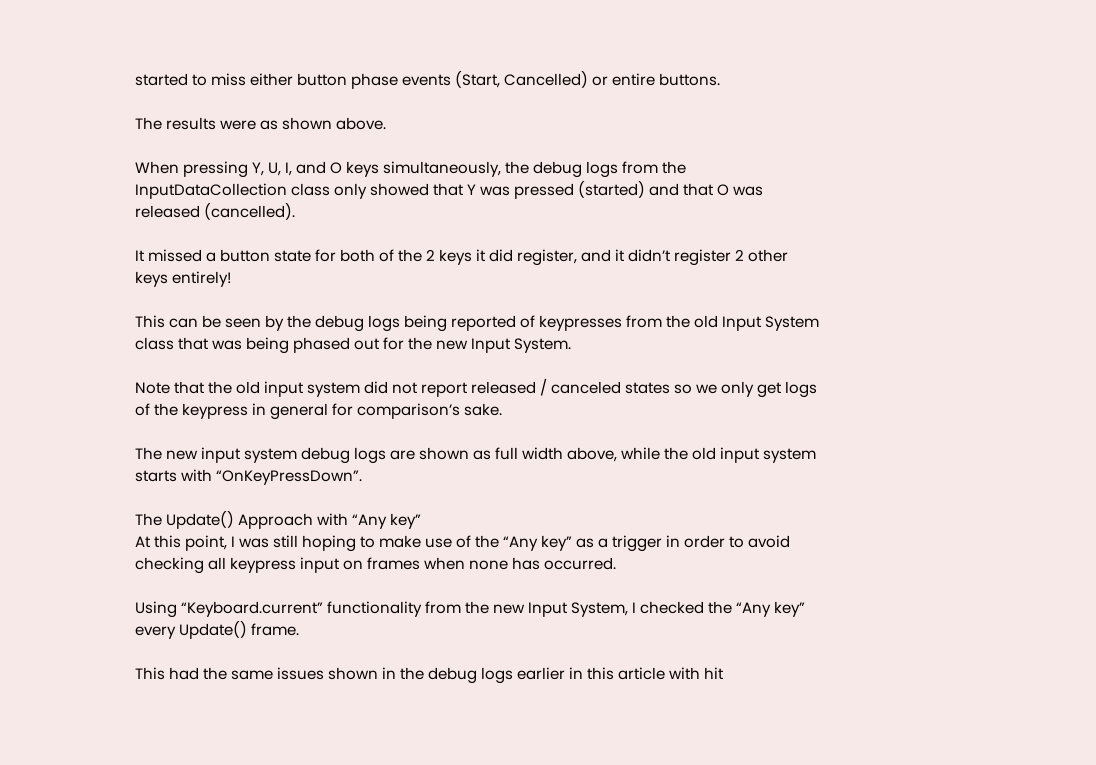started to miss either button phase events (Start, Cancelled) or entire buttons.

The results were as shown above.

When pressing Y, U, I, and O keys simultaneously, the debug logs from the InputDataCollection class only showed that Y was pressed (started) and that O was released (cancelled).

It missed a button state for both of the 2 keys it did register, and it didn’t register 2 other keys entirely!

This can be seen by the debug logs being reported of keypresses from the old Input System class that was being phased out for the new Input System.

Note that the old input system did not report released / canceled states so we only get logs of the keypress in general for comparison’s sake.

The new input system debug logs are shown as full width above, while the old input system starts with “OnKeyPressDown”.

The Update() Approach with “Any key”
At this point, I was still hoping to make use of the “Any key” as a trigger in order to avoid checking all keypress input on frames when none has occurred.

Using “Keyboard.current” functionality from the new Input System, I checked the “Any key” every Update() frame.

This had the same issues shown in the debug logs earlier in this article with hit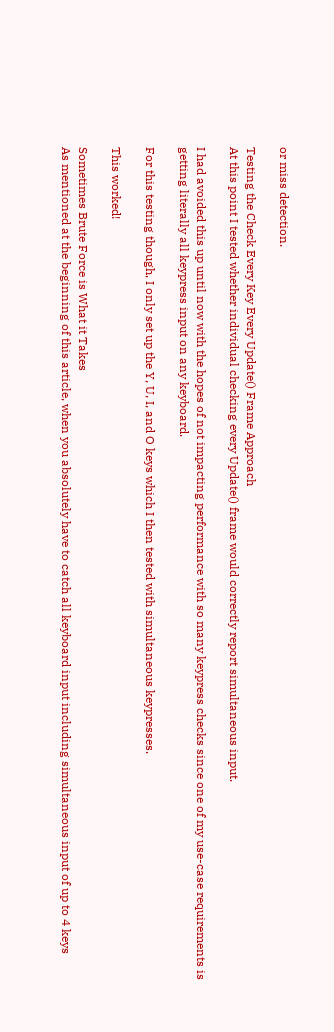or miss detection.

Testing the Check Every Key Every Update() Frame Approach
At this point I tested whether individual checking every Update() frame would correctly report simultaneous input.

I had avoided this up until now with the hopes of not impacting performance with so many keypress checks since one of my use-case requirements is getting literally all keypress input on any keyboard.

For this testing though, I only set up the Y, U, I, and O keys which I then tested with simultaneous keypresses.

This worked!

Sometimes Brute Force is What it Takes
As mentioned at the beginning of this article, when you absolutely have to catch all keyboard input including simultaneous input of up to 4 keys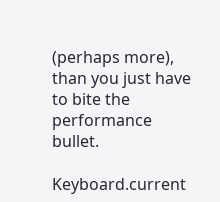(perhaps more), than you just have to bite the performance bullet.

Keyboard.current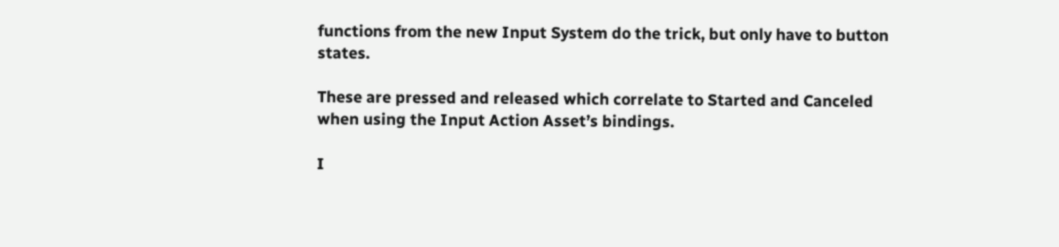functions from the new Input System do the trick, but only have to button states.

These are pressed and released which correlate to Started and Canceled when using the Input Action Asset’s bindings.

I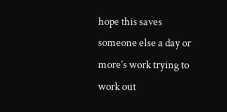hope this saves someone else a day or more’s work trying to work out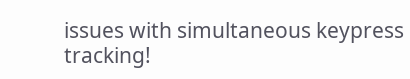issues with simultaneous keypress tracking!